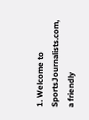1. Welcome to SportsJournalists.com, a friendly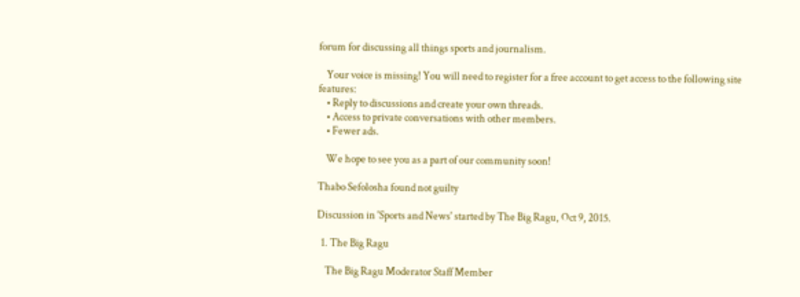forum for discussing all things sports and journalism.

    Your voice is missing! You will need to register for a free account to get access to the following site features:
    • Reply to discussions and create your own threads.
    • Access to private conversations with other members.
    • Fewer ads.

    We hope to see you as a part of our community soon!

Thabo Sefolosha found not guilty

Discussion in 'Sports and News' started by The Big Ragu, Oct 9, 2015.

  1. The Big Ragu

    The Big Ragu Moderator Staff Member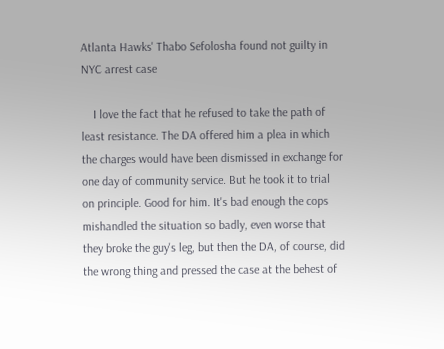Atlanta Hawks' Thabo Sefolosha found not guilty in NYC arrest case

    I love the fact that he refused to take the path of least resistance. The DA offered him a plea in which the charges would have been dismissed in exchange for one day of community service. But he took it to trial on principle. Good for him. It's bad enough the cops mishandled the situation so badly, even worse that they broke the guy's leg, but then the DA, of course, did the wrong thing and pressed the case at the behest of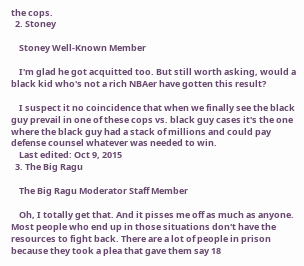the cops.
  2. Stoney

    Stoney Well-Known Member

    I'm glad he got acquitted too. But still worth asking, would a black kid who's not a rich NBAer have gotten this result?

    I suspect it no coincidence that when we finally see the black guy prevail in one of these cops vs. black guy cases it's the one where the black guy had a stack of millions and could pay defense counsel whatever was needed to win.
    Last edited: Oct 9, 2015
  3. The Big Ragu

    The Big Ragu Moderator Staff Member

    Oh, I totally get that. And it pisses me off as much as anyone. Most people who end up in those situations don't have the resources to fight back. There are a lot of people in prison because they took a plea that gave them say 18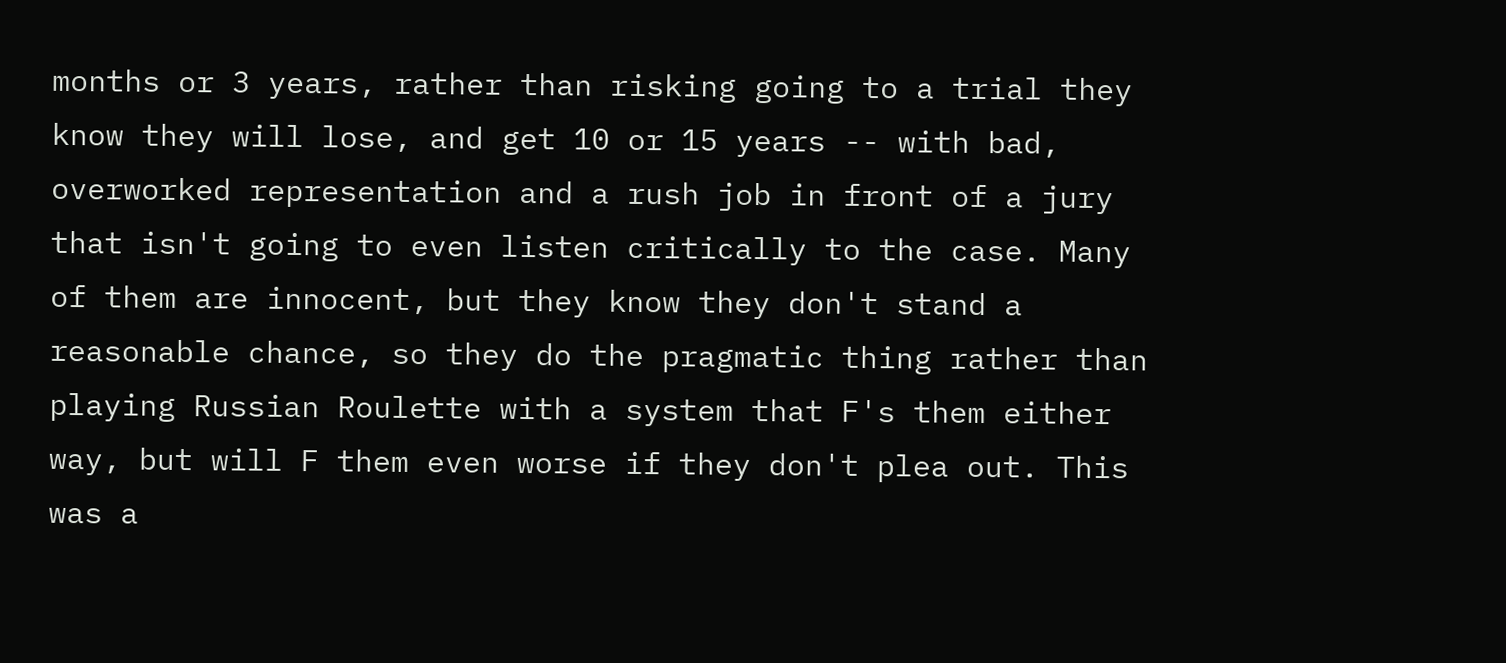months or 3 years, rather than risking going to a trial they know they will lose, and get 10 or 15 years -- with bad, overworked representation and a rush job in front of a jury that isn't going to even listen critically to the case. Many of them are innocent, but they know they don't stand a reasonable chance, so they do the pragmatic thing rather than playing Russian Roulette with a system that F's them either way, but will F them even worse if they don't plea out. This was a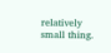relatively small thing.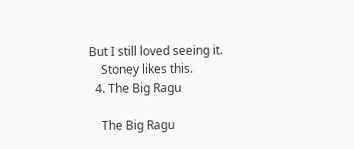But I still loved seeing it.
    Stoney likes this.
  4. The Big Ragu

    The Big Ragu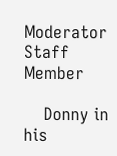Moderator Staff Member

    Donny in his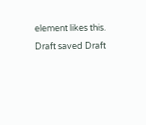element likes this.
Draft saved Draft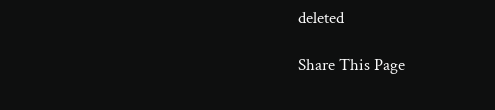deleted

Share This Page